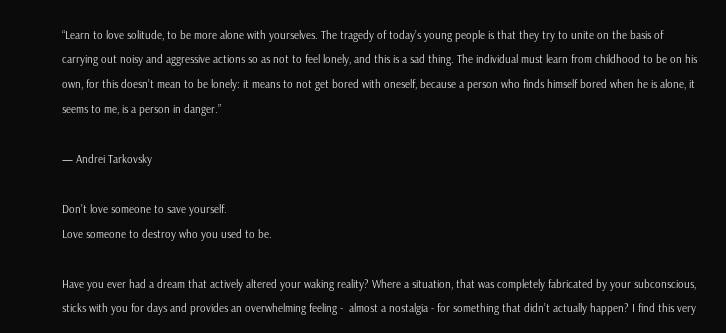“Learn to love solitude, to be more alone with yourselves. The tragedy of today’s young people is that they try to unite on the basis of carrying out noisy and aggressive actions so as not to feel lonely, and this is a sad thing. The individual must learn from childhood to be on his own, for this doesn’t mean to be lonely: it means to not get bored with oneself, because a person who finds himself bored when he is alone, it seems to me, is a person in danger.”

— Andrei Tarkovsky

Don’t love someone to save yourself.
Love someone to destroy who you used to be.

Have you ever had a dream that actively altered your waking reality? Where a situation, that was completely fabricated by your subconscious, sticks with you for days and provides an overwhelming feeling -  almost a nostalgia - for something that didn’t actually happen? I find this very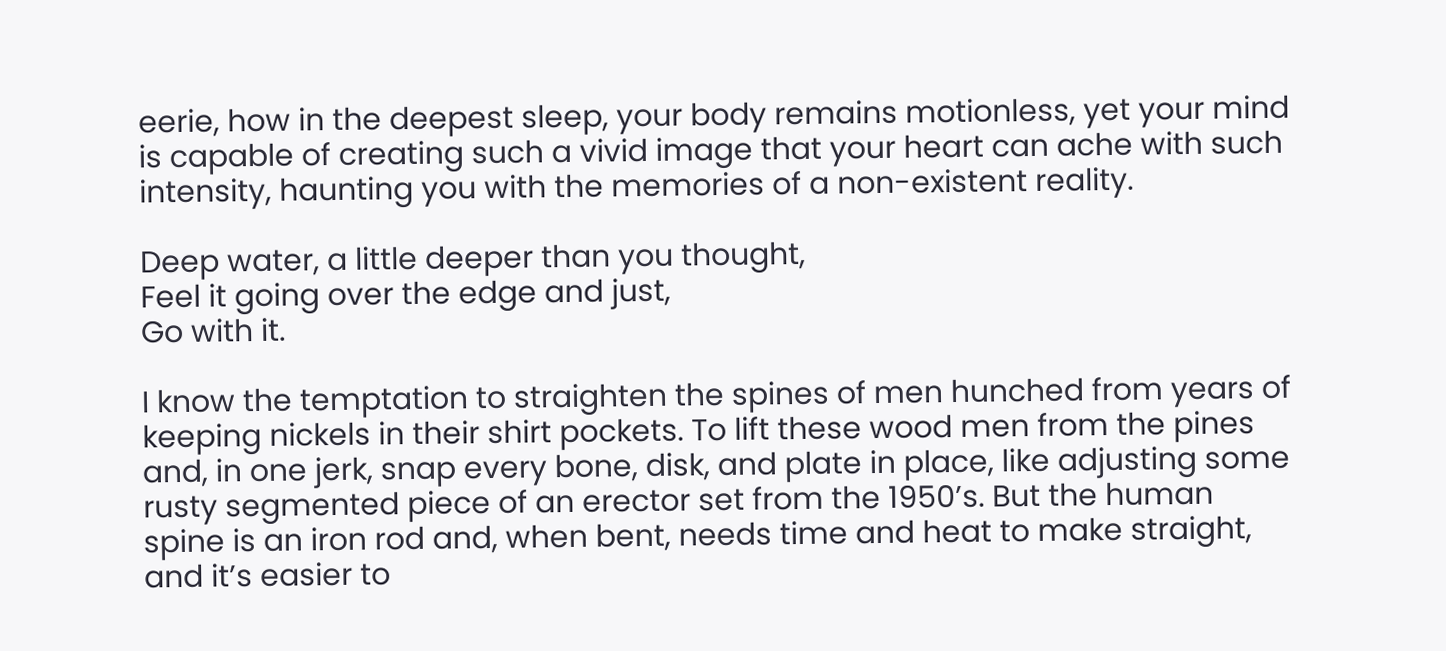eerie, how in the deepest sleep, your body remains motionless, yet your mind is capable of creating such a vivid image that your heart can ache with such intensity, haunting you with the memories of a non-existent reality.

Deep water, a little deeper than you thought,
Feel it going over the edge and just,
Go with it.

I know the temptation to straighten the spines of men hunched from years of keeping nickels in their shirt pockets. To lift these wood men from the pines and, in one jerk, snap every bone, disk, and plate in place, like adjusting some rusty segmented piece of an erector set from the 1950’s. But the human spine is an iron rod and, when bent, needs time and heat to make straight, and it’s easier to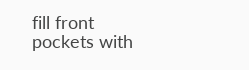fill front pockets with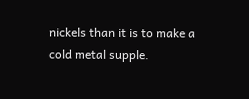nickels than it is to make a cold metal supple.